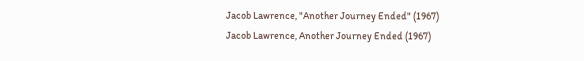Jacob Lawrence, "Another Journey Ended" (1967)
Jacob Lawrence, Another Journey Ended (1967)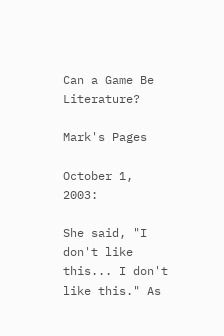Can a Game Be Literature?

Mark's Pages

October 1, 2003:

She said, "I don't like this... I don't like this." As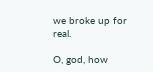we broke up for real.

O, god, how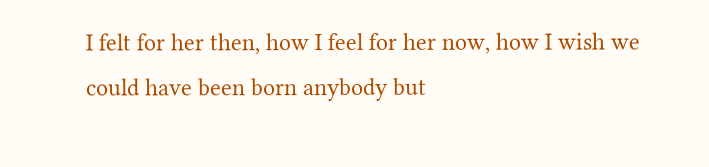I felt for her then, how I feel for her now, how I wish we could have been born anybody but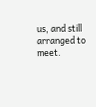us, and still arranged to meet.